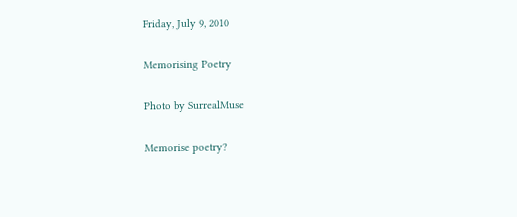Friday, July 9, 2010

Memorising Poetry

Photo by SurrealMuse

Memorise poetry?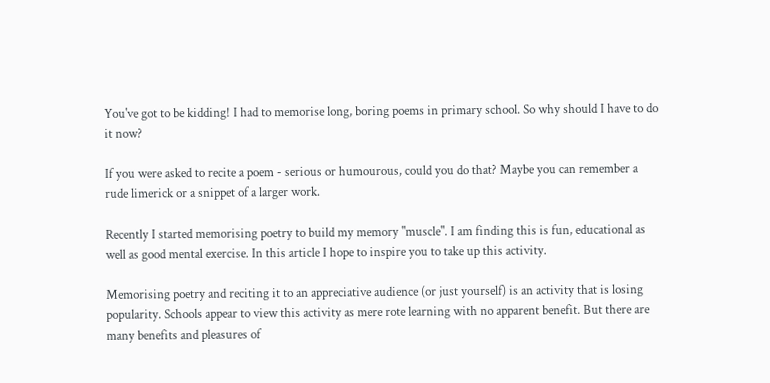You've got to be kidding! I had to memorise long, boring poems in primary school. So why should I have to do it now?

If you were asked to recite a poem - serious or humourous, could you do that? Maybe you can remember a rude limerick or a snippet of a larger work.

Recently I started memorising poetry to build my memory "muscle". I am finding this is fun, educational as well as good mental exercise. In this article I hope to inspire you to take up this activity.

Memorising poetry and reciting it to an appreciative audience (or just yourself) is an activity that is losing popularity. Schools appear to view this activity as mere rote learning with no apparent benefit. But there are many benefits and pleasures of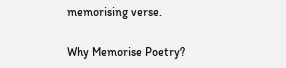memorising verse.

Why Memorise Poetry?